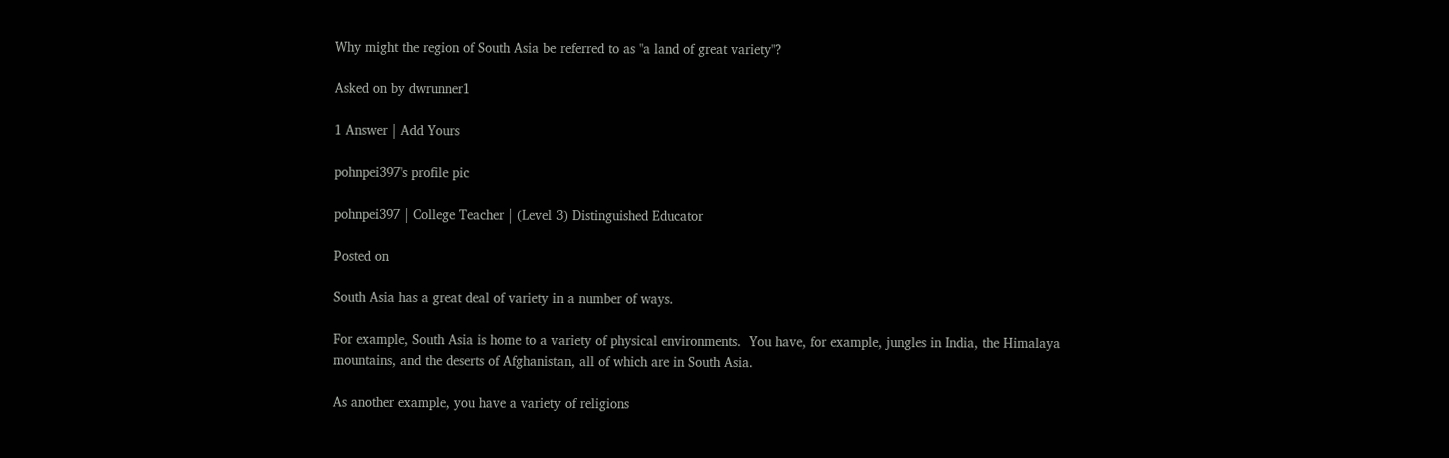Why might the region of South Asia be referred to as "a land of great variety"?

Asked on by dwrunner1

1 Answer | Add Yours

pohnpei397's profile pic

pohnpei397 | College Teacher | (Level 3) Distinguished Educator

Posted on

South Asia has a great deal of variety in a number of ways.

For example, South Asia is home to a variety of physical environments.  You have, for example, jungles in India, the Himalaya mountains, and the deserts of Afghanistan, all of which are in South Asia.

As another example, you have a variety of religions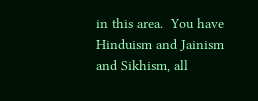in this area.  You have Hinduism and Jainism and Sikhism, all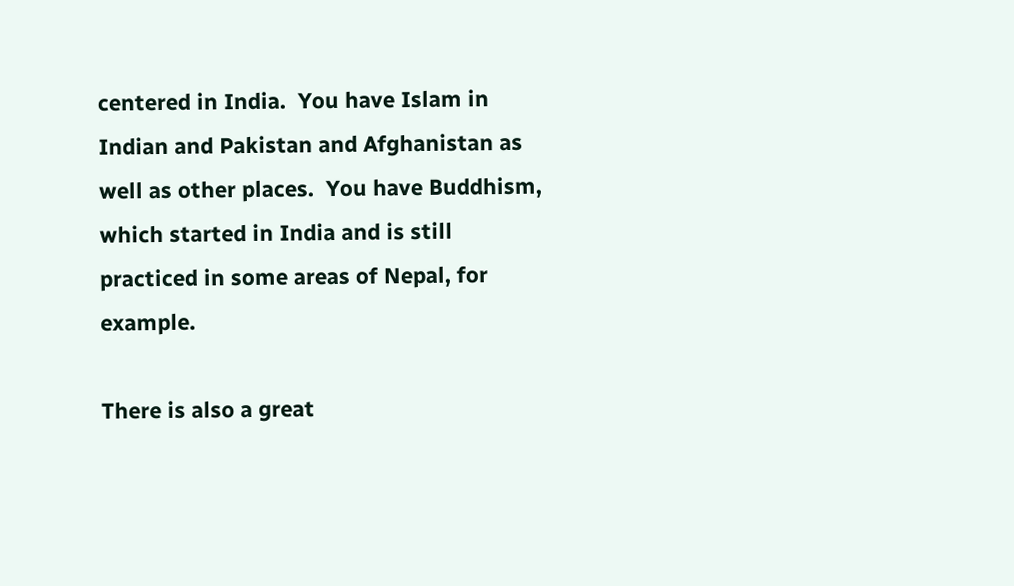centered in India.  You have Islam in Indian and Pakistan and Afghanistan as well as other places.  You have Buddhism, which started in India and is still practiced in some areas of Nepal, for example.

There is also a great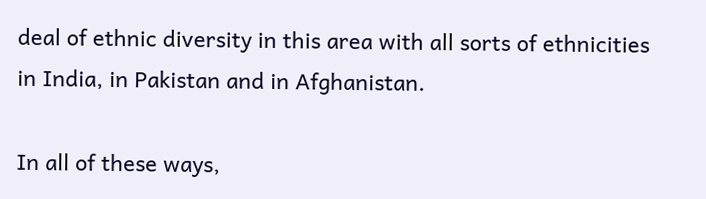deal of ethnic diversity in this area with all sorts of ethnicities in India, in Pakistan and in Afghanistan.

In all of these ways,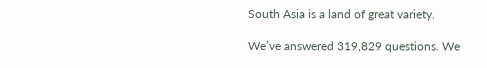South Asia is a land of great variety.

We’ve answered 319,829 questions. We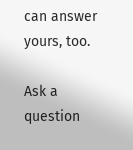can answer yours, too.

Ask a question